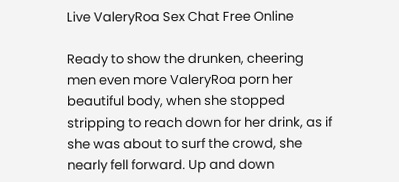Live ValeryRoa Sex Chat Free Online

Ready to show the drunken, cheering men even more ValeryRoa porn her beautiful body, when she stopped stripping to reach down for her drink, as if she was about to surf the crowd, she nearly fell forward. Up and down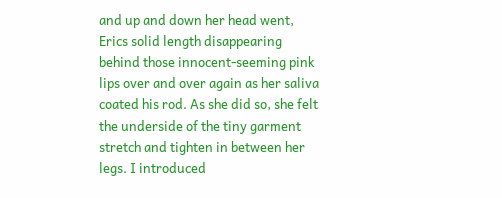and up and down her head went, Erics solid length disappearing behind those innocent-seeming pink lips over and over again as her saliva coated his rod. As she did so, she felt the underside of the tiny garment stretch and tighten in between her legs. I introduced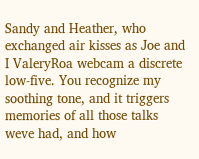Sandy and Heather, who exchanged air kisses as Joe and I ValeryRoa webcam a discrete low-five. You recognize my soothing tone, and it triggers memories of all those talks weve had, and how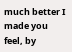much better I made you feel, by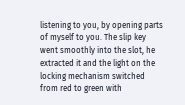listening to you, by opening parts of myself to you. The slip key went smoothly into the slot, he extracted it and the light on the locking mechanism switched from red to green with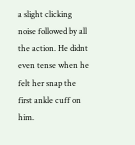a slight clicking noise followed by all the action. He didnt even tense when he felt her snap the first ankle cuff on him.